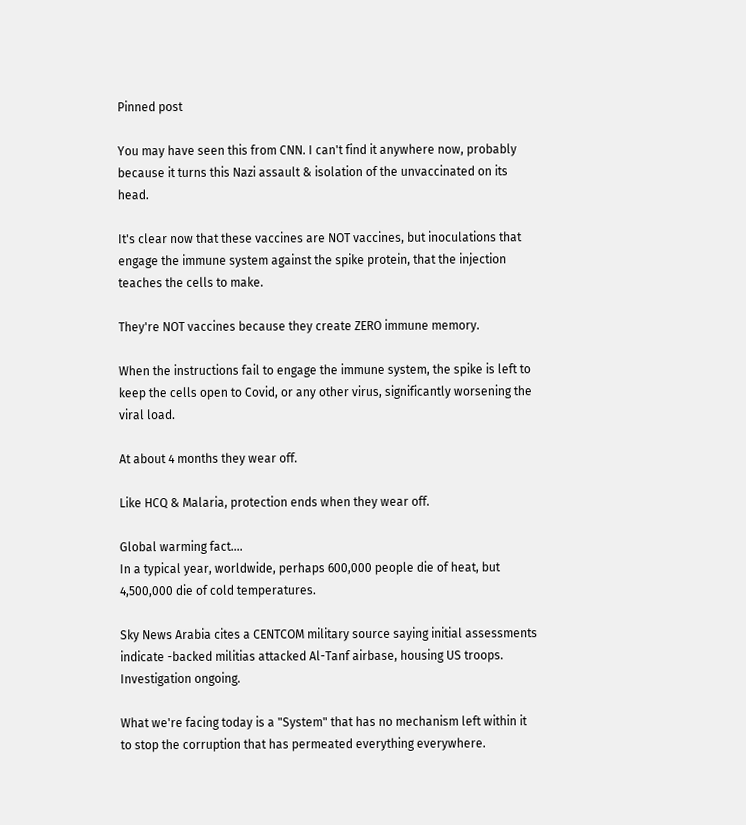Pinned post

You may have seen this from CNN. I can't find it anywhere now, probably because it turns this Nazi assault & isolation of the unvaccinated on its head.

It's clear now that these vaccines are NOT vaccines, but inoculations that engage the immune system against the spike protein, that the injection teaches the cells to make.

They're NOT vaccines because they create ZERO immune memory.

When the instructions fail to engage the immune system, the spike is left to keep the cells open to Covid, or any other virus, significantly worsening the viral load.

At about 4 months they wear off.

Like HCQ & Malaria, protection ends when they wear off.

Global warming fact....
In a typical year, worldwide, perhaps 600,000 people die of heat, but 4,500,000 die of cold temperatures.

Sky News Arabia cites a CENTCOM military source saying initial assessments indicate -backed militias attacked Al-Tanf airbase, housing US troops.
Investigation ongoing.

What we're facing today is a "System" that has no mechanism left within it to stop the corruption that has permeated everything everywhere.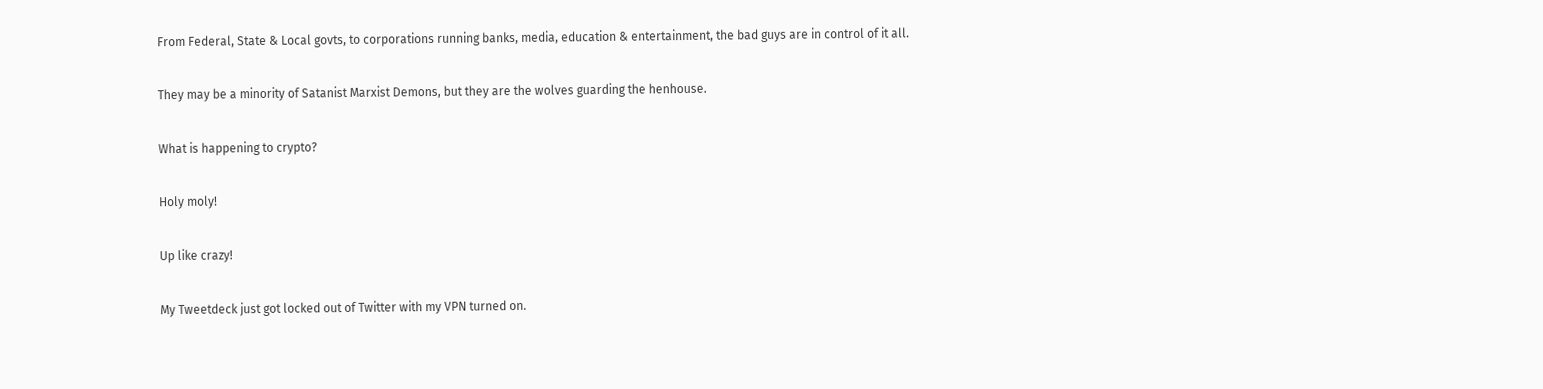From Federal, State & Local govts, to corporations running banks, media, education & entertainment, the bad guys are in control of it all.

They may be a minority of Satanist Marxist Demons, but they are the wolves guarding the henhouse.

What is happening to crypto?

Holy moly!

Up like crazy!

My Tweetdeck just got locked out of Twitter with my VPN turned on.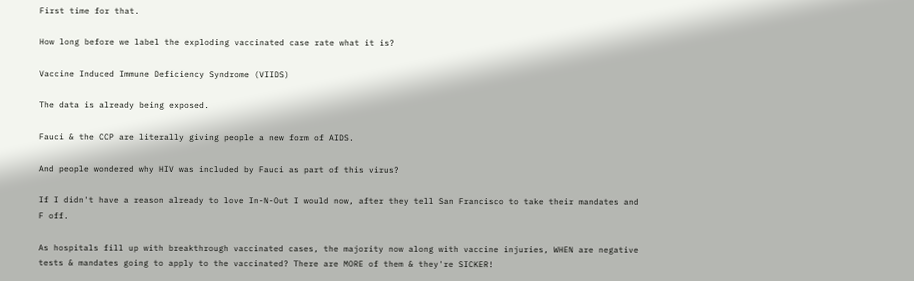First time for that.

How long before we label the exploding vaccinated case rate what it is?

Vaccine Induced Immune Deficiency Syndrome (VIIDS)

The data is already being exposed.

Fauci & the CCP are literally giving people a new form of AIDS.

And people wondered why HIV was included by Fauci as part of this virus?

If I didn't have a reason already to love In-N-Out I would now, after they tell San Francisco to take their mandates and F off.

As hospitals fill up with breakthrough vaccinated cases, the majority now along with vaccine injuries, WHEN are negative tests & mandates going to apply to the vaccinated? There are MORE of them & they're SICKER!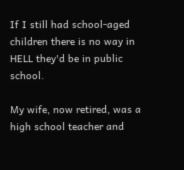If I still had school-aged children there is no way in HELL they'd be in public school.

My wife, now retired, was a high school teacher and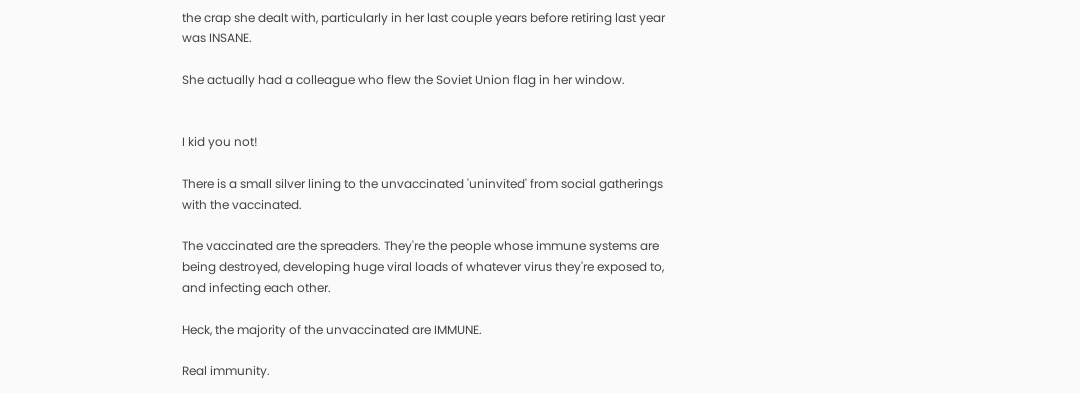the crap she dealt with, particularly in her last couple years before retiring last year was INSANE.

She actually had a colleague who flew the Soviet Union flag in her window.


I kid you not!

There is a small silver lining to the unvaccinated 'uninvited' from social gatherings with the vaccinated.

The vaccinated are the spreaders. They're the people whose immune systems are being destroyed, developing huge viral loads of whatever virus they're exposed to, and infecting each other.

Heck, the majority of the unvaccinated are IMMUNE.

Real immunity.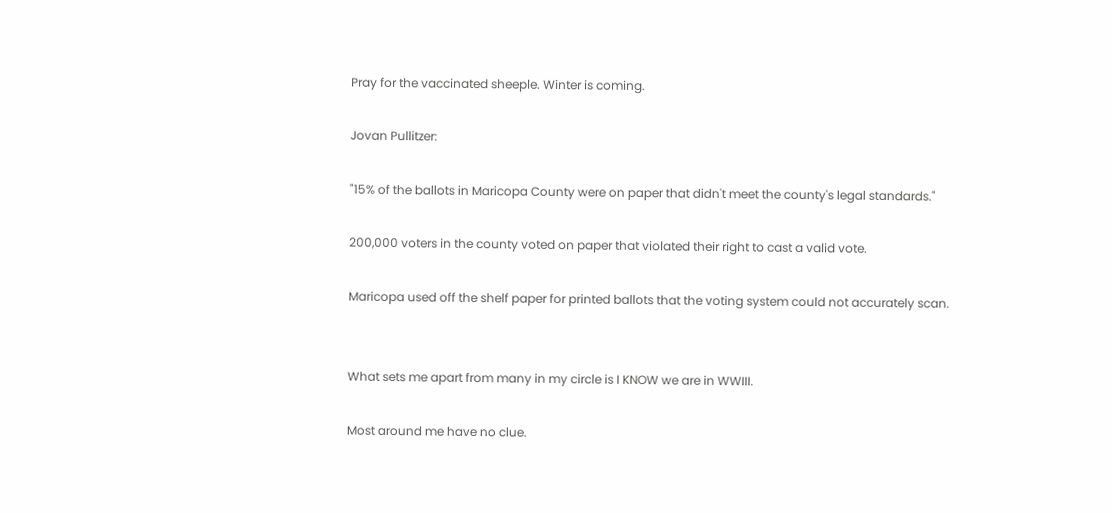Pray for the vaccinated sheeple. Winter is coming.

Jovan Pullitzer:

"15% of the ballots in Maricopa County were on paper that didn't meet the county's legal standards."

200,000 voters in the county voted on paper that violated their right to cast a valid vote.

Maricopa used off the shelf paper for printed ballots that the voting system could not accurately scan.


What sets me apart from many in my circle is I KNOW we are in WWIII.

Most around me have no clue.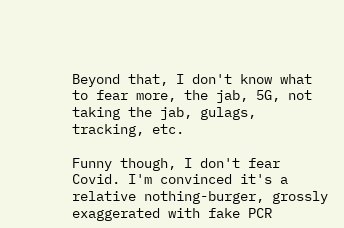Beyond that, I don't know what to fear more, the jab, 5G, not taking the jab, gulags, tracking, etc.

Funny though, I don't fear Covid. I'm convinced it's a relative nothing-burger, grossly exaggerated with fake PCR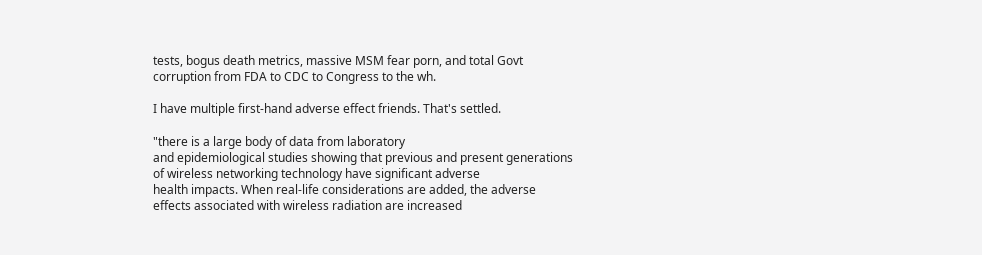tests, bogus death metrics, massive MSM fear porn, and total Govt corruption from FDA to CDC to Congress to the wh.

I have multiple first-hand adverse effect friends. That's settled.

"there is a large body of data from laboratory
and epidemiological studies showing that previous and present generations of wireless networking technology have significant adverse
health impacts. When real-life considerations are added, the adverse effects associated with wireless radiation are increased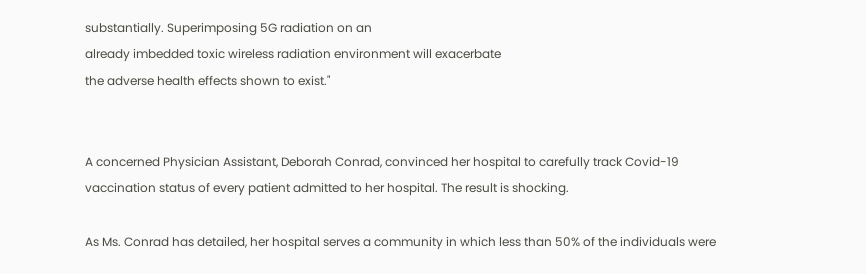substantially. Superimposing 5G radiation on an
already imbedded toxic wireless radiation environment will exacerbate
the adverse health effects shown to exist."


A concerned Physician Assistant, Deborah Conrad, convinced her hospital to carefully track Covid-19 vaccination status of every patient admitted to her hospital. The result is shocking.

As Ms. Conrad has detailed, her hospital serves a community in which less than 50% of the individuals were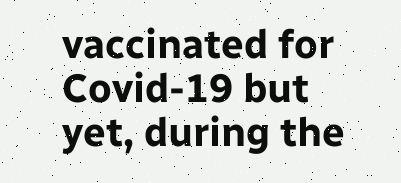vaccinated for Covid-19 but yet, during the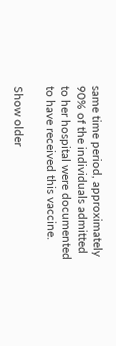same time period, approximately 90% of the individuals admitted to her hospital were documented to have received this vaccine.

Show older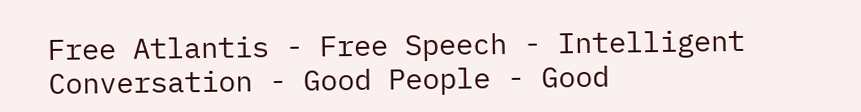Free Atlantis - Free Speech - Intelligent Conversation - Good People - Good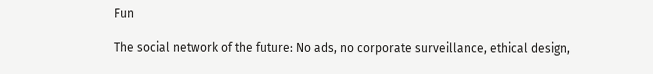Fun

The social network of the future: No ads, no corporate surveillance, ethical design,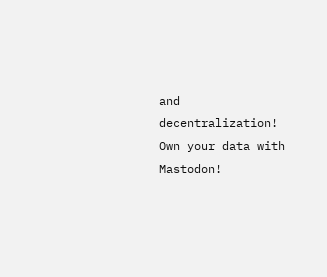and decentralization! Own your data with Mastodon!